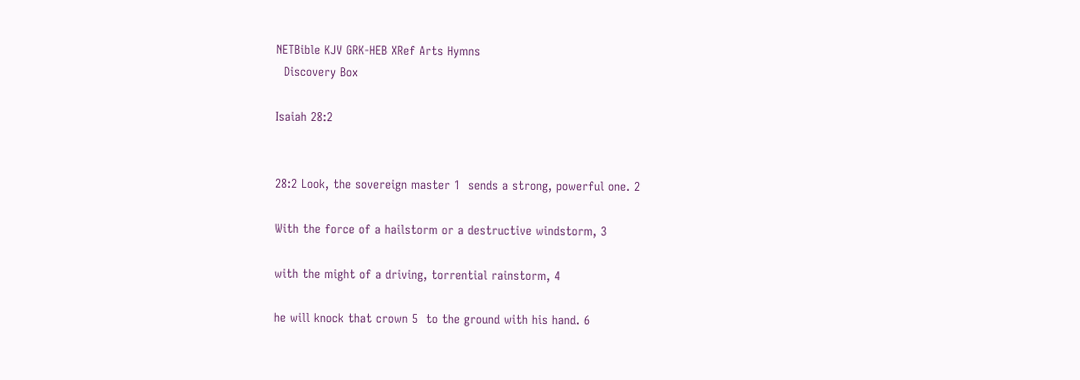NETBible KJV GRK-HEB XRef Arts Hymns
  Discovery Box

Isaiah 28:2


28:2 Look, the sovereign master 1  sends a strong, powerful one. 2

With the force of a hailstorm or a destructive windstorm, 3

with the might of a driving, torrential rainstorm, 4

he will knock that crown 5  to the ground with his hand. 6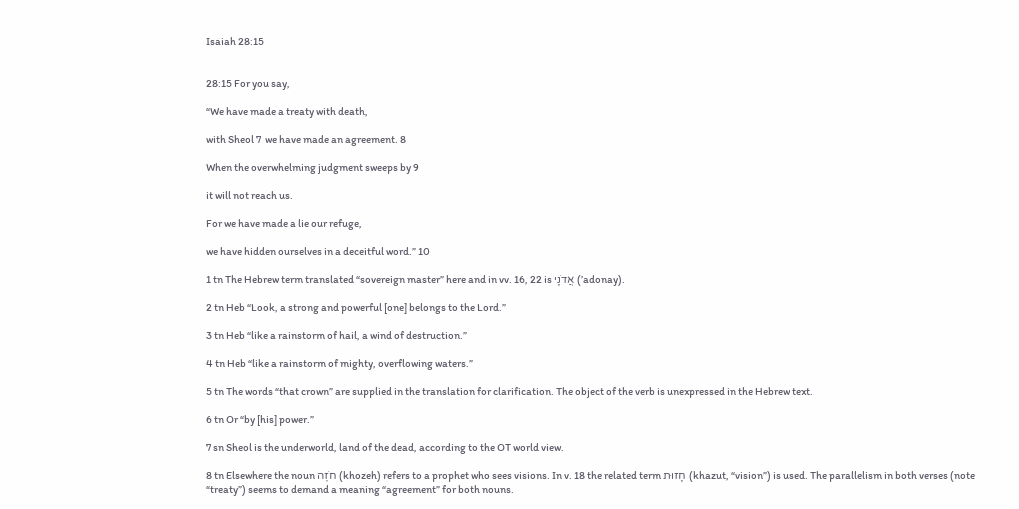Isaiah 28:15


28:15 For you say,

“We have made a treaty with death,

with Sheol 7  we have made an agreement. 8

When the overwhelming judgment sweeps by 9

it will not reach us.

For we have made a lie our refuge,

we have hidden ourselves in a deceitful word.” 10

1 tn The Hebrew term translated “sovereign master” here and in vv. 16, 22 is אֲדֹנָי (’adonay).

2 tn Heb “Look, a strong and powerful [one] belongs to the Lord.”

3 tn Heb “like a rainstorm of hail, a wind of destruction.”

4 tn Heb “like a rainstorm of mighty, overflowing waters.”

5 tn The words “that crown” are supplied in the translation for clarification. The object of the verb is unexpressed in the Hebrew text.

6 tn Or “by [his] power.”

7 sn Sheol is the underworld, land of the dead, according to the OT world view.

8 tn Elsewhere the noun חֹזֶה (khozeh) refers to a prophet who sees visions. In v. 18 the related term חָזוּת (khazut, “vision”) is used. The parallelism in both verses (note “treaty”) seems to demand a meaning “agreement” for both nouns.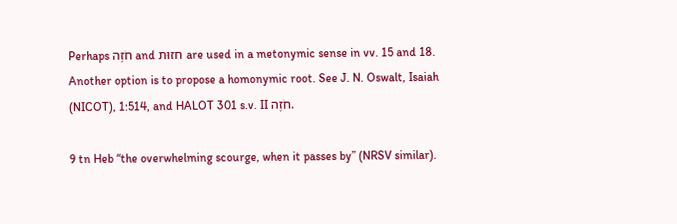Perhaps חֹזֶה and חזוּת are used in a metonymic sense in vv. 15 and 18. Another option is to propose a homonymic root. See J. N. Oswalt, Isaiah (NICOT), 1:514, and HALOT 301 s.v. II חֹזֶה.

9 tn Heb “the overwhelming scourge, when it passes by” (NRSV similar).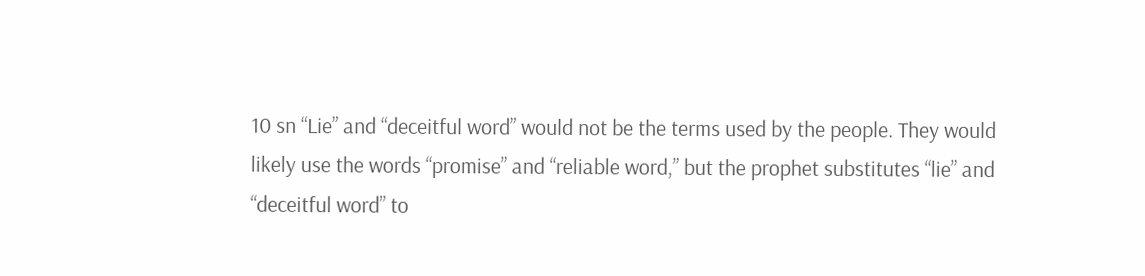10 sn “Lie” and “deceitful word” would not be the terms used by the people. They would likely use the words “promise” and “reliable word,” but the prophet substitutes “lie” and “deceitful word” to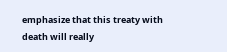emphasize that this treaty with death will really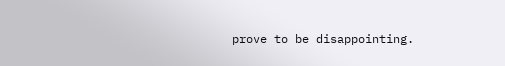prove to be disappointing.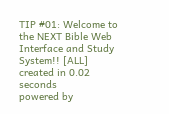TIP #01: Welcome to the NEXT Bible Web Interface and Study System!! [ALL]
created in 0.02 seconds
powered by